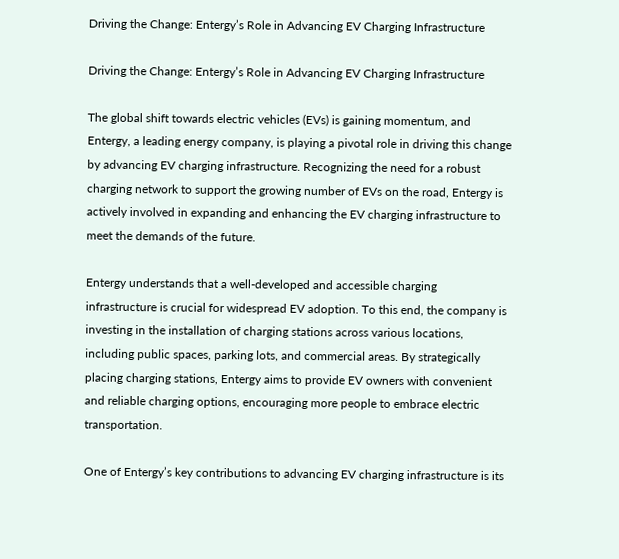Driving the Change: Entergy’s Role in Advancing EV Charging Infrastructure

Driving the Change: Entergy’s Role in Advancing EV Charging Infrastructure

The global shift towards electric vehicles (EVs) is gaining momentum, and Entergy, a leading energy company, is playing a pivotal role in driving this change by advancing EV charging infrastructure. Recognizing the need for a robust charging network to support the growing number of EVs on the road, Entergy is actively involved in expanding and enhancing the EV charging infrastructure to meet the demands of the future.

Entergy understands that a well-developed and accessible charging infrastructure is crucial for widespread EV adoption. To this end, the company is investing in the installation of charging stations across various locations, including public spaces, parking lots, and commercial areas. By strategically placing charging stations, Entergy aims to provide EV owners with convenient and reliable charging options, encouraging more people to embrace electric transportation.

One of Entergy’s key contributions to advancing EV charging infrastructure is its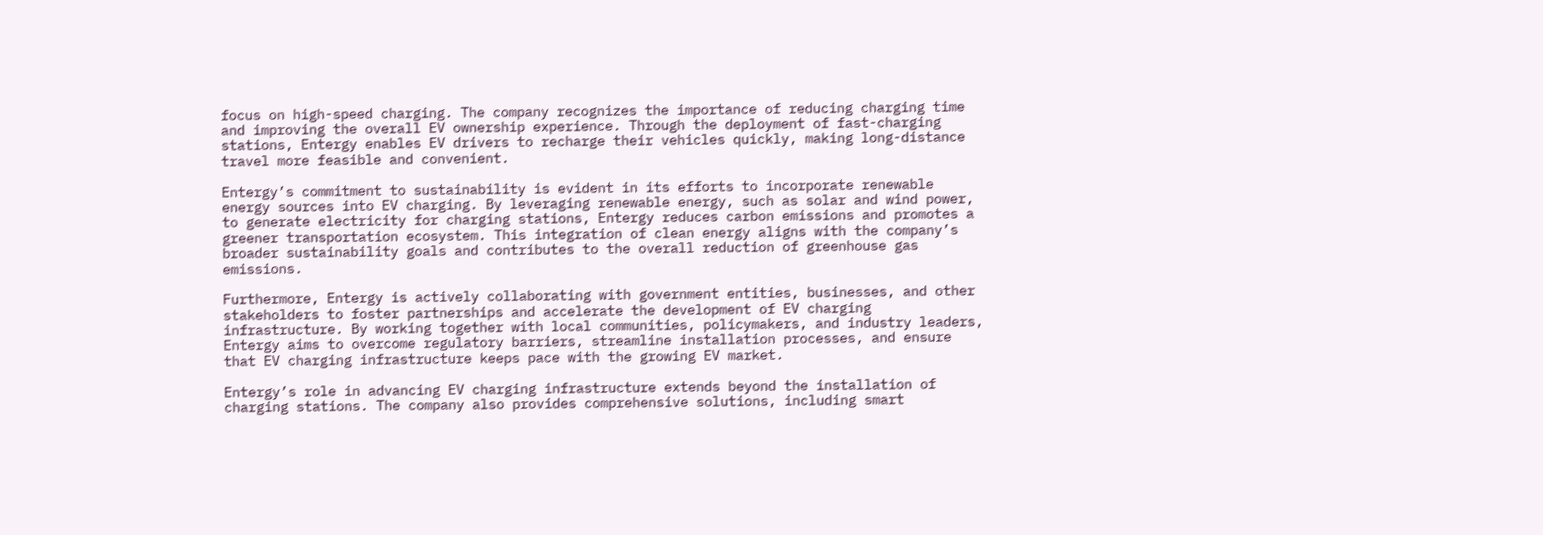focus on high-speed charging. The company recognizes the importance of reducing charging time and improving the overall EV ownership experience. Through the deployment of fast-charging stations, Entergy enables EV drivers to recharge their vehicles quickly, making long-distance travel more feasible and convenient.

Entergy’s commitment to sustainability is evident in its efforts to incorporate renewable energy sources into EV charging. By leveraging renewable energy, such as solar and wind power, to generate electricity for charging stations, Entergy reduces carbon emissions and promotes a greener transportation ecosystem. This integration of clean energy aligns with the company’s broader sustainability goals and contributes to the overall reduction of greenhouse gas emissions.

Furthermore, Entergy is actively collaborating with government entities, businesses, and other stakeholders to foster partnerships and accelerate the development of EV charging infrastructure. By working together with local communities, policymakers, and industry leaders, Entergy aims to overcome regulatory barriers, streamline installation processes, and ensure that EV charging infrastructure keeps pace with the growing EV market.

Entergy’s role in advancing EV charging infrastructure extends beyond the installation of charging stations. The company also provides comprehensive solutions, including smart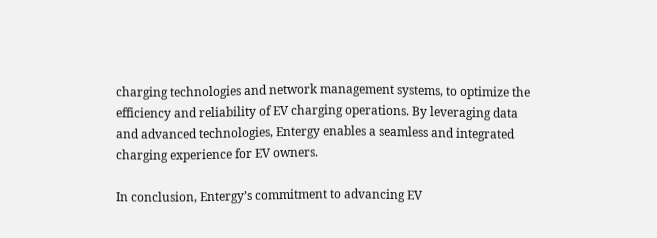charging technologies and network management systems, to optimize the efficiency and reliability of EV charging operations. By leveraging data and advanced technologies, Entergy enables a seamless and integrated charging experience for EV owners.

In conclusion, Entergy’s commitment to advancing EV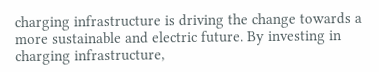charging infrastructure is driving the change towards a more sustainable and electric future. By investing in charging infrastructure,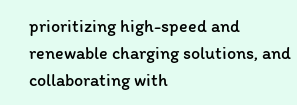prioritizing high-speed and renewable charging solutions, and collaborating with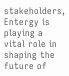stakeholders, Entergy is playing a vital role in shaping the future of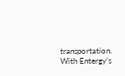transportation. With Entergy’s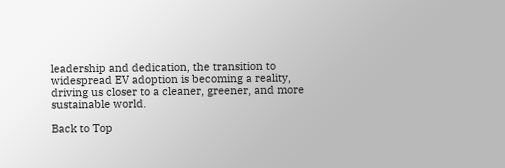leadership and dedication, the transition to widespread EV adoption is becoming a reality, driving us closer to a cleaner, greener, and more sustainable world.

Back to Top